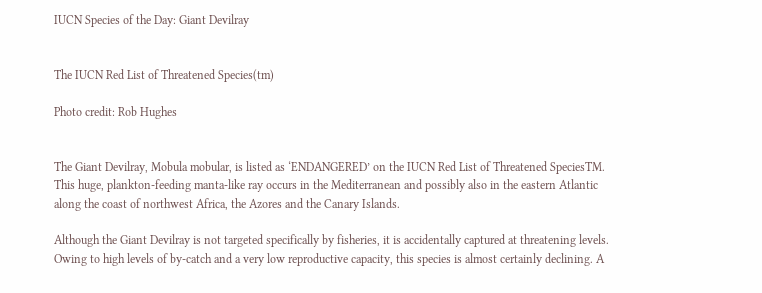IUCN Species of the Day: Giant Devilray


The IUCN Red List of Threatened Species(tm)

Photo credit: Rob Hughes


The Giant Devilray, Mobula mobular, is listed as ‘ENDANGERED’ on the IUCN Red List of Threatened SpeciesTM. This huge, plankton-feeding manta-like ray occurs in the Mediterranean and possibly also in the eastern Atlantic along the coast of northwest Africa, the Azores and the Canary Islands.

Although the Giant Devilray is not targeted specifically by fisheries, it is accidentally captured at threatening levels. Owing to high levels of by-catch and a very low reproductive capacity, this species is almost certainly declining. A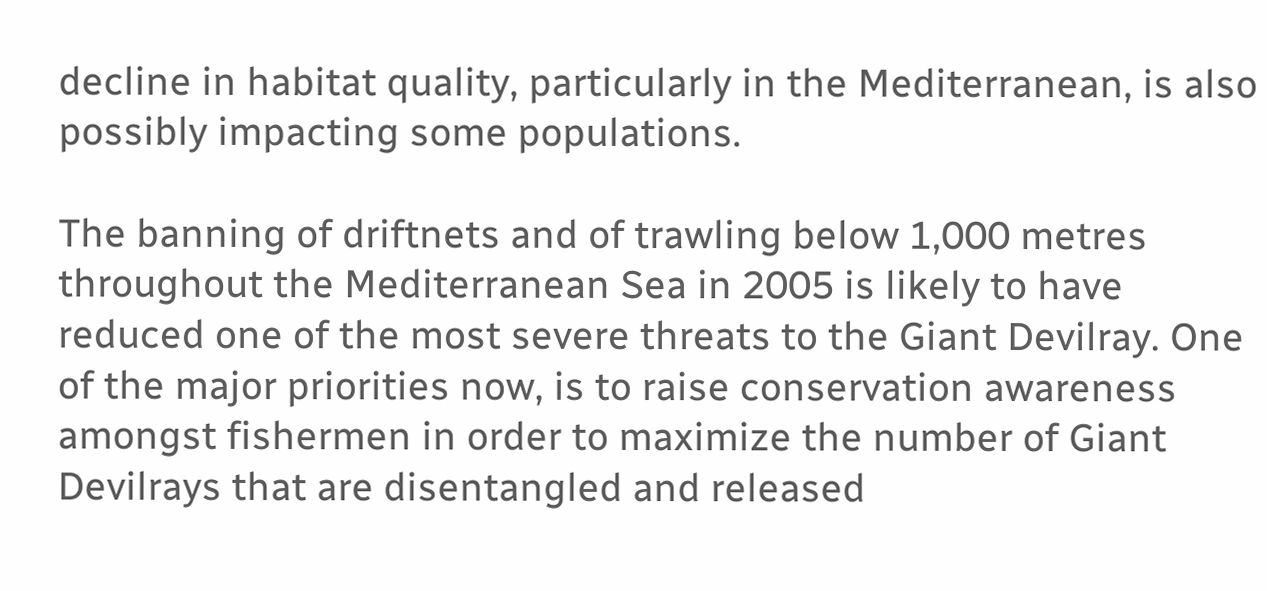decline in habitat quality, particularly in the Mediterranean, is also possibly impacting some populations.

The banning of driftnets and of trawling below 1,000 metres throughout the Mediterranean Sea in 2005 is likely to have reduced one of the most severe threats to the Giant Devilray. One of the major priorities now, is to raise conservation awareness amongst fishermen in order to maximize the number of Giant Devilrays that are disentangled and released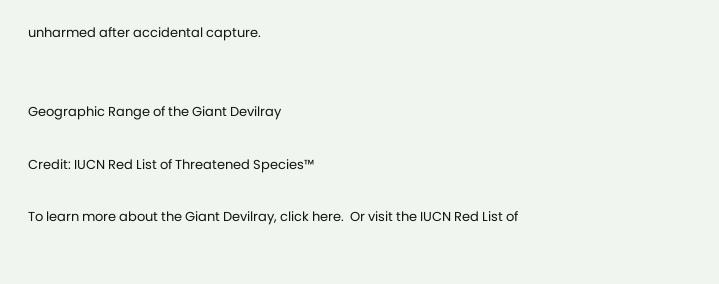unharmed after accidental capture.


Geographic Range of the Giant Devilray

Credit: IUCN Red List of Threatened Species™

To learn more about the Giant Devilray, click here.  Or visit the IUCN Red List of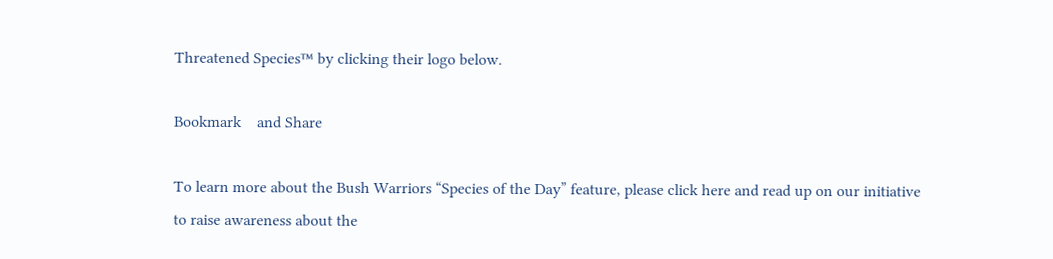Threatened Species™ by clicking their logo below.

Bookmark    and Share

To learn more about the Bush Warriors “Species of the Day” feature, please click here and read up on our initiative to raise awareness about the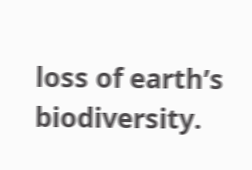loss of earth’s biodiversity.